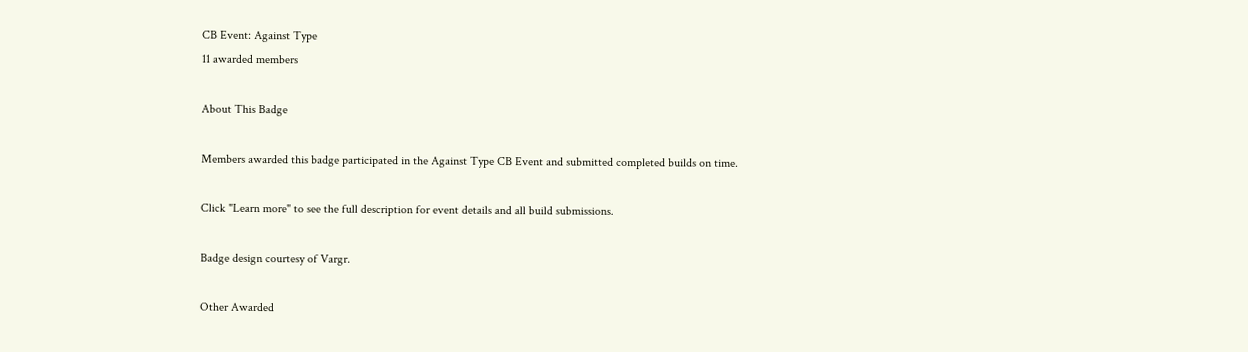CB Event: Against Type
11 awarded members

About This Badge

Members awarded this badge participated in the Against Type CB Event and submitted completed builds on time.

Click "Learn more" to see the full description for event details and all build submissions.

Badge design courtesy of Vargr.

Other Awarded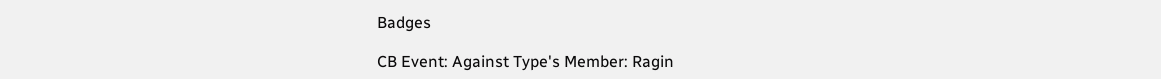Badges

CB Event: Against Type's Member: Ragin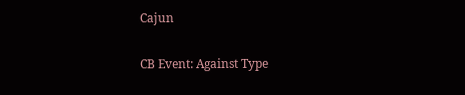Cajun

CB Event: Against Type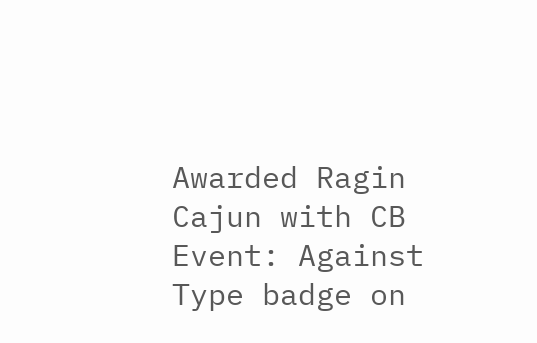Awarded Ragin Cajun with CB Event: Against Type badge on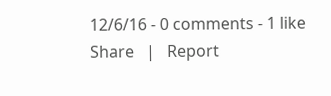12/6/16 - 0 comments - 1 like
Share   |   Report